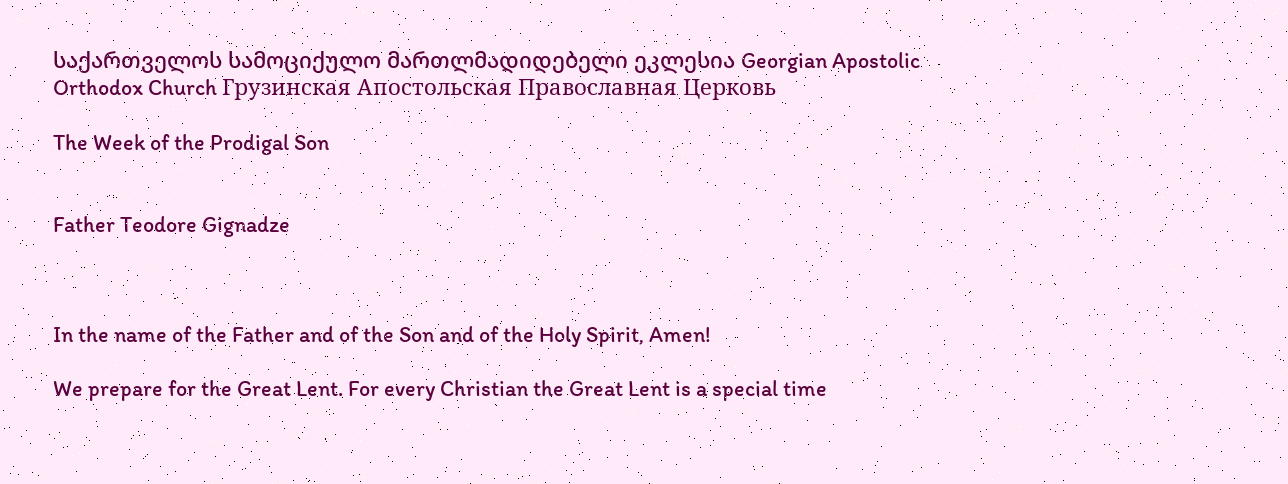საქართველოს სამოციქულო მართლმადიდებელი ეკლესია Georgian Apostolic Orthodox Church Грузинская Апостольская Православная Церковь

The Week of the Prodigal Son


Father Teodore Gignadze



In the name of the Father and of the Son and of the Holy Spirit, Amen!

We prepare for the Great Lent. For every Christian the Great Lent is a special time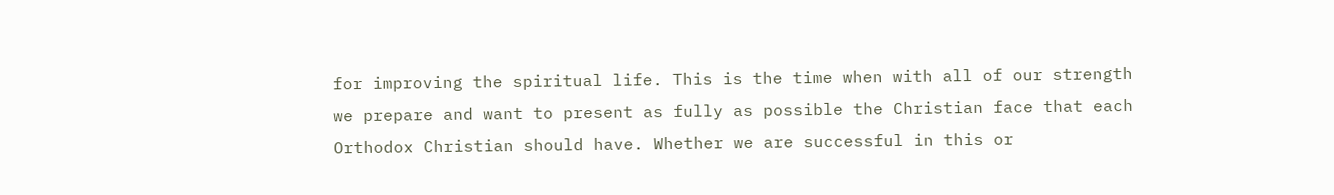for improving the spiritual life. This is the time when with all of our strength we prepare and want to present as fully as possible the Christian face that each Orthodox Christian should have. Whether we are successful in this or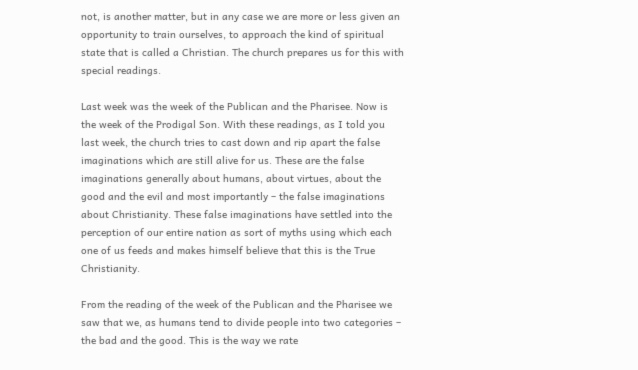not, is another matter, but in any case we are more or less given an opportunity to train ourselves, to approach the kind of spiritual state that is called a Christian. The church prepares us for this with special readings.

Last week was the week of the Publican and the Pharisee. Now is the week of the Prodigal Son. With these readings, as I told you last week, the church tries to cast down and rip apart the false imaginations which are still alive for us. These are the false imaginations generally about humans, about virtues, about the good and the evil and most importantly – the false imaginations about Christianity. These false imaginations have settled into the perception of our entire nation as sort of myths using which each one of us feeds and makes himself believe that this is the True Christianity.

From the reading of the week of the Publican and the Pharisee we saw that we, as humans tend to divide people into two categories – the bad and the good. This is the way we rate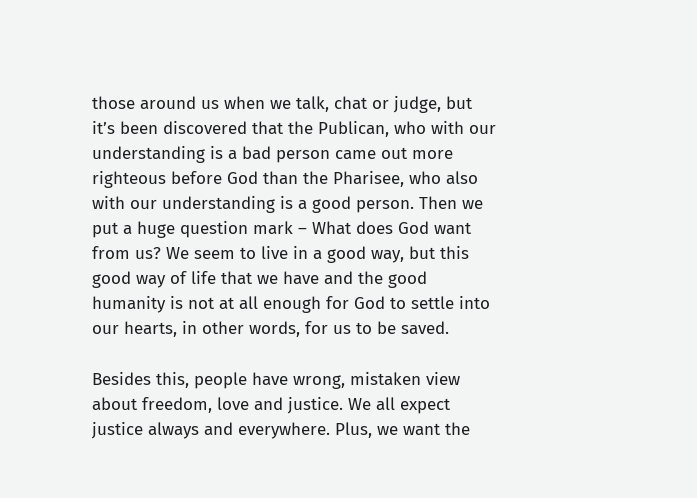those around us when we talk, chat or judge, but it’s been discovered that the Publican, who with our understanding is a bad person came out more righteous before God than the Pharisee, who also with our understanding is a good person. Then we put a huge question mark – What does God want from us? We seem to live in a good way, but this good way of life that we have and the good humanity is not at all enough for God to settle into our hearts, in other words, for us to be saved.

Besides this, people have wrong, mistaken view about freedom, love and justice. We all expect justice always and everywhere. Plus, we want the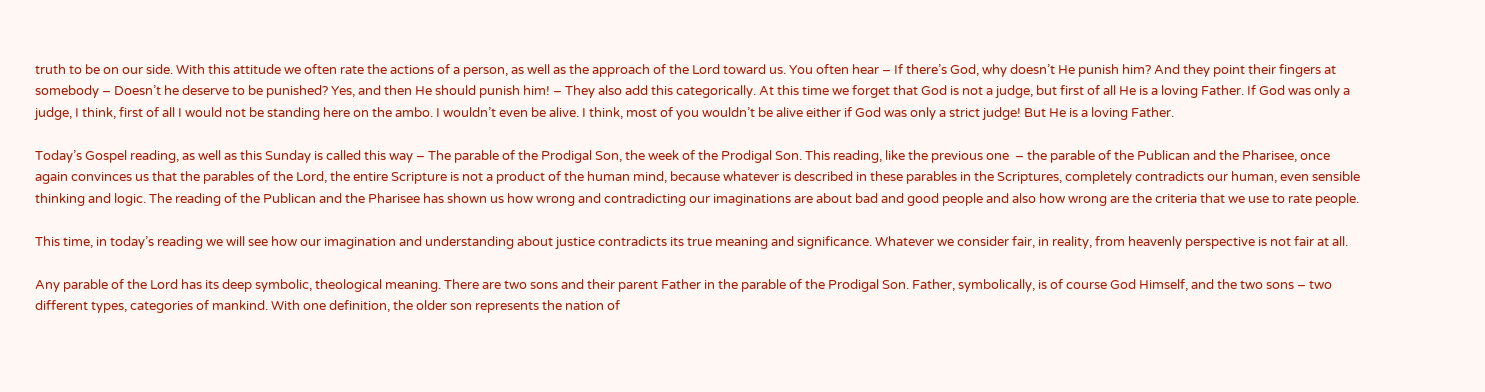truth to be on our side. With this attitude we often rate the actions of a person, as well as the approach of the Lord toward us. You often hear – If there’s God, why doesn’t He punish him? And they point their fingers at somebody – Doesn’t he deserve to be punished? Yes, and then He should punish him! – They also add this categorically. At this time we forget that God is not a judge, but first of all He is a loving Father. If God was only a judge, I think, first of all I would not be standing here on the ambo. I wouldn’t even be alive. I think, most of you wouldn’t be alive either if God was only a strict judge! But He is a loving Father.

Today’s Gospel reading, as well as this Sunday is called this way – The parable of the Prodigal Son, the week of the Prodigal Son. This reading, like the previous one  – the parable of the Publican and the Pharisee, once again convinces us that the parables of the Lord, the entire Scripture is not a product of the human mind, because whatever is described in these parables in the Scriptures, completely contradicts our human, even sensible thinking and logic. The reading of the Publican and the Pharisee has shown us how wrong and contradicting our imaginations are about bad and good people and also how wrong are the criteria that we use to rate people.

This time, in today’s reading we will see how our imagination and understanding about justice contradicts its true meaning and significance. Whatever we consider fair, in reality, from heavenly perspective is not fair at all.

Any parable of the Lord has its deep symbolic, theological meaning. There are two sons and their parent Father in the parable of the Prodigal Son. Father, symbolically, is of course God Himself, and the two sons – two different types, categories of mankind. With one definition, the older son represents the nation of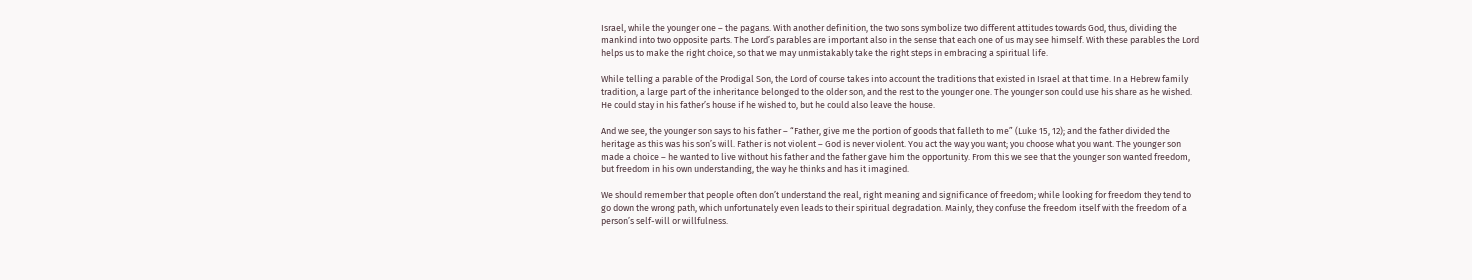Israel, while the younger one – the pagans. With another definition, the two sons symbolize two different attitudes towards God, thus, dividing the mankind into two opposite parts. The Lord’s parables are important also in the sense that each one of us may see himself. With these parables the Lord helps us to make the right choice, so that we may unmistakably take the right steps in embracing a spiritual life.

While telling a parable of the Prodigal Son, the Lord of course takes into account the traditions that existed in Israel at that time. In a Hebrew family tradition, a large part of the inheritance belonged to the older son, and the rest to the younger one. The younger son could use his share as he wished. He could stay in his father’s house if he wished to, but he could also leave the house.

And we see, the younger son says to his father – “Father, give me the portion of goods that falleth to me” (Luke 15, 12); and the father divided the heritage as this was his son’s will. Father is not violent – God is never violent. You act the way you want; you choose what you want. The younger son made a choice – he wanted to live without his father and the father gave him the opportunity. From this we see that the younger son wanted freedom, but freedom in his own understanding, the way he thinks and has it imagined.

We should remember that people often don’t understand the real, right meaning and significance of freedom; while looking for freedom they tend to go down the wrong path, which unfortunately even leads to their spiritual degradation. Mainly, they confuse the freedom itself with the freedom of a person’s self-will or willfulness.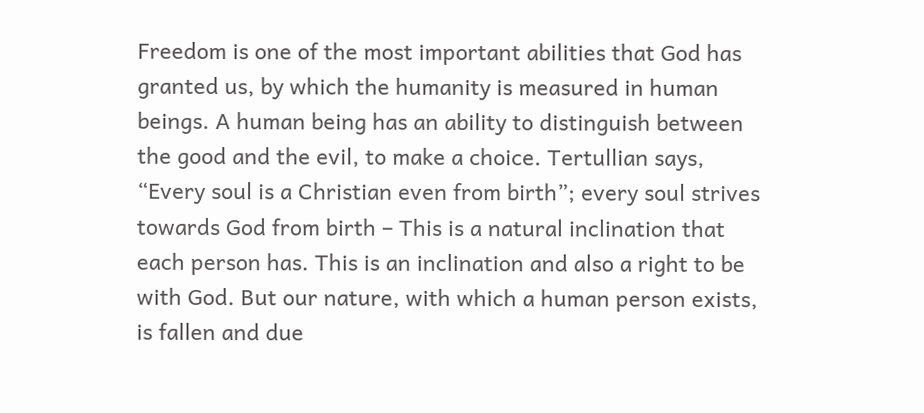Freedom is one of the most important abilities that God has granted us, by which the humanity is measured in human beings. A human being has an ability to distinguish between the good and the evil, to make a choice. Tertullian says, “Every soul is a Christian even from birth”; every soul strives towards God from birth – This is a natural inclination that each person has. This is an inclination and also a right to be with God. But our nature, with which a human person exists, is fallen and due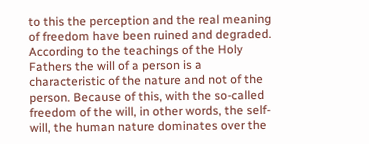to this the perception and the real meaning of freedom have been ruined and degraded. According to the teachings of the Holy Fathers the will of a person is a characteristic of the nature and not of the person. Because of this, with the so-called freedom of the will, in other words, the self-will, the human nature dominates over the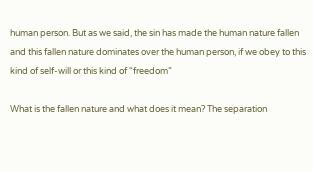human person. But as we said, the sin has made the human nature fallen and this fallen nature dominates over the human person, if we obey to this kind of self-will or this kind of “freedom”

What is the fallen nature and what does it mean? The separation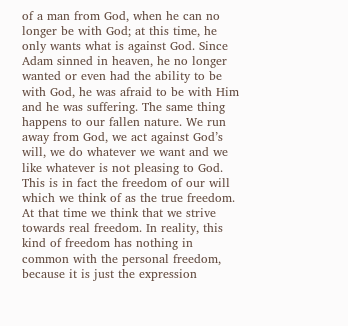of a man from God, when he can no longer be with God; at this time, he only wants what is against God. Since Adam sinned in heaven, he no longer wanted or even had the ability to be with God, he was afraid to be with Him and he was suffering. The same thing happens to our fallen nature. We run away from God, we act against God’s will, we do whatever we want and we like whatever is not pleasing to God. This is in fact the freedom of our will which we think of as the true freedom. At that time we think that we strive towards real freedom. In reality, this kind of freedom has nothing in common with the personal freedom, because it is just the expression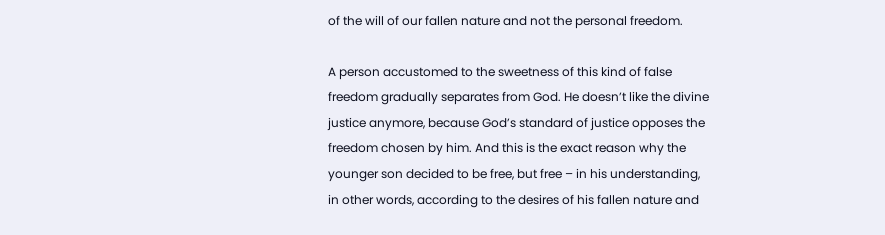of the will of our fallen nature and not the personal freedom.

A person accustomed to the sweetness of this kind of false freedom gradually separates from God. He doesn’t like the divine justice anymore, because God’s standard of justice opposes the freedom chosen by him. And this is the exact reason why the younger son decided to be free, but free – in his understanding, in other words, according to the desires of his fallen nature and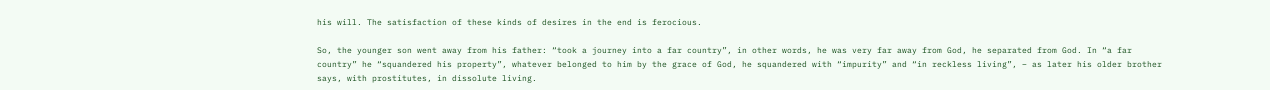his will. The satisfaction of these kinds of desires in the end is ferocious.

So, the younger son went away from his father: “took a journey into a far country”, in other words, he was very far away from God, he separated from God. In “a far country” he “squandered his property”, whatever belonged to him by the grace of God, he squandered with “impurity” and “in reckless living”, – as later his older brother says, with prostitutes, in dissolute living.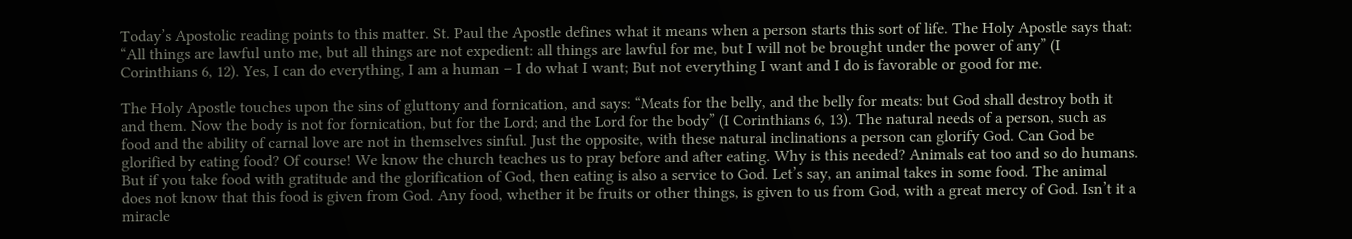Today’s Apostolic reading points to this matter. St. Paul the Apostle defines what it means when a person starts this sort of life. The Holy Apostle says that: “All things are lawful unto me, but all things are not expedient: all things are lawful for me, but I will not be brought under the power of any” (I Corinthians 6, 12). Yes, I can do everything, I am a human – I do what I want; But not everything I want and I do is favorable or good for me.

The Holy Apostle touches upon the sins of gluttony and fornication, and says: “Meats for the belly, and the belly for meats: but God shall destroy both it and them. Now the body is not for fornication, but for the Lord; and the Lord for the body” (I Corinthians 6, 13). The natural needs of a person, such as food and the ability of carnal love are not in themselves sinful. Just the opposite, with these natural inclinations a person can glorify God. Can God be glorified by eating food? Of course! We know the church teaches us to pray before and after eating. Why is this needed? Animals eat too and so do humans. But if you take food with gratitude and the glorification of God, then eating is also a service to God. Let’s say, an animal takes in some food. The animal does not know that this food is given from God. Any food, whether it be fruits or other things, is given to us from God, with a great mercy of God. Isn’t it a miracle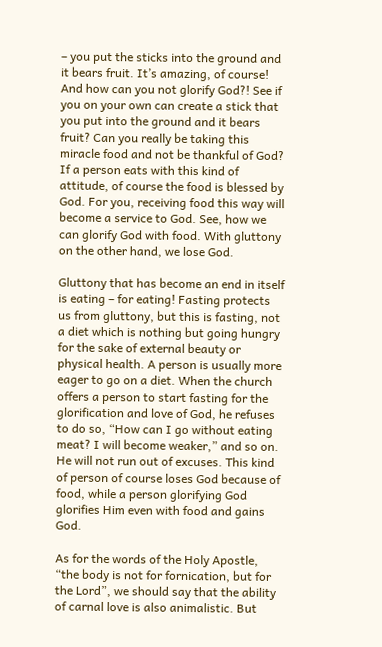– you put the sticks into the ground and it bears fruit. It’s amazing, of course! And how can you not glorify God?! See if you on your own can create a stick that you put into the ground and it bears fruit? Can you really be taking this miracle food and not be thankful of God? If a person eats with this kind of attitude, of course the food is blessed by God. For you, receiving food this way will become a service to God. See, how we can glorify God with food. With gluttony on the other hand, we lose God.

Gluttony that has become an end in itself is eating – for eating! Fasting protects us from gluttony, but this is fasting, not a diet which is nothing but going hungry for the sake of external beauty or physical health. A person is usually more eager to go on a diet. When the church offers a person to start fasting for the glorification and love of God, he refuses to do so, “How can I go without eating meat? I will become weaker,” and so on. He will not run out of excuses. This kind of person of course loses God because of food, while a person glorifying God glorifies Him even with food and gains God.

As for the words of the Holy Apostle, “the body is not for fornication, but for the Lord”, we should say that the ability of carnal love is also animalistic. But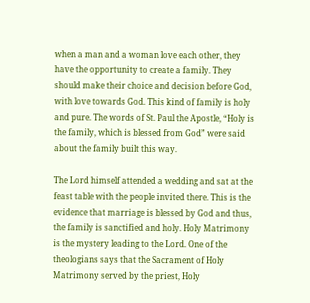when a man and a woman love each other, they have the opportunity to create a family. They should make their choice and decision before God, with love towards God. This kind of family is holy and pure. The words of St. Paul the Apostle, “Holy is the family, which is blessed from God” were said about the family built this way.

The Lord himself attended a wedding and sat at the feast table with the people invited there. This is the evidence that marriage is blessed by God and thus, the family is sanctified and holy. Holy Matrimony is the mystery leading to the Lord. One of the theologians says that the Sacrament of Holy Matrimony served by the priest, Holy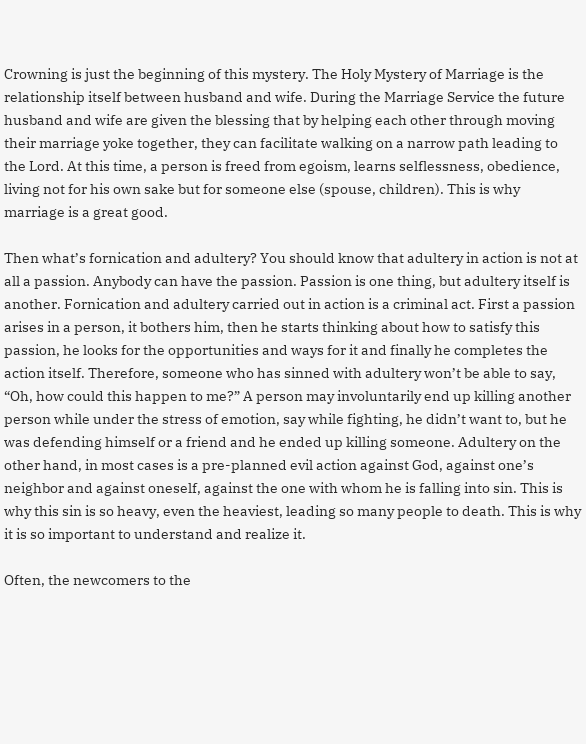Crowning is just the beginning of this mystery. The Holy Mystery of Marriage is the relationship itself between husband and wife. During the Marriage Service the future husband and wife are given the blessing that by helping each other through moving their marriage yoke together, they can facilitate walking on a narrow path leading to the Lord. At this time, a person is freed from egoism, learns selflessness, obedience, living not for his own sake but for someone else (spouse, children). This is why marriage is a great good.

Then what’s fornication and adultery? You should know that adultery in action is not at all a passion. Anybody can have the passion. Passion is one thing, but adultery itself is another. Fornication and adultery carried out in action is a criminal act. First a passion arises in a person, it bothers him, then he starts thinking about how to satisfy this passion, he looks for the opportunities and ways for it and finally he completes the action itself. Therefore, someone who has sinned with adultery won’t be able to say, “Oh, how could this happen to me?” A person may involuntarily end up killing another person while under the stress of emotion, say while fighting, he didn’t want to, but he was defending himself or a friend and he ended up killing someone. Adultery on the other hand, in most cases is a pre-planned evil action against God, against one’s neighbor and against oneself, against the one with whom he is falling into sin. This is why this sin is so heavy, even the heaviest, leading so many people to death. This is why it is so important to understand and realize it.

Often, the newcomers to the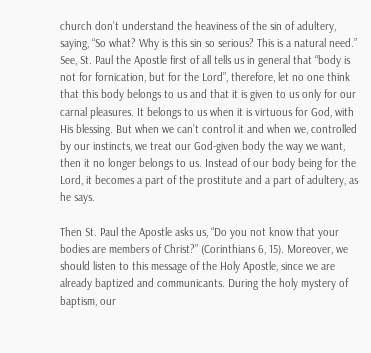church don’t understand the heaviness of the sin of adultery, saying, “So what? Why is this sin so serious? This is a natural need.” See, St. Paul the Apostle first of all tells us in general that “body is not for fornication, but for the Lord”, therefore, let no one think that this body belongs to us and that it is given to us only for our carnal pleasures. It belongs to us when it is virtuous for God, with His blessing. But when we can’t control it and when we, controlled by our instincts, we treat our God-given body the way we want, then it no longer belongs to us. Instead of our body being for the Lord, it becomes a part of the prostitute and a part of adultery, as he says.

Then St. Paul the Apostle asks us, “Do you not know that your bodies are members of Christ?” (Corinthians 6, 15). Moreover, we should listen to this message of the Holy Apostle, since we are already baptized and communicants. During the holy mystery of baptism, our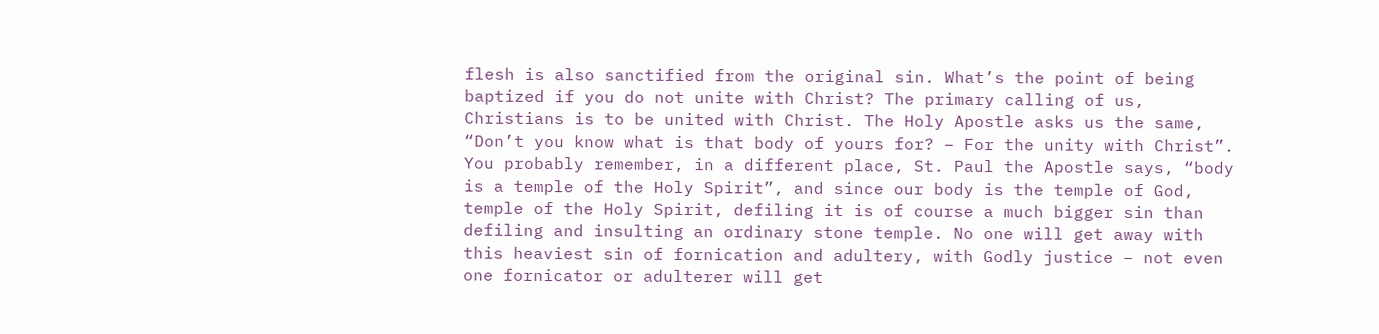flesh is also sanctified from the original sin. What’s the point of being baptized if you do not unite with Christ? The primary calling of us, Christians is to be united with Christ. The Holy Apostle asks us the same, “Don’t you know what is that body of yours for? – For the unity with Christ”. You probably remember, in a different place, St. Paul the Apostle says, “body is a temple of the Holy Spirit”, and since our body is the temple of God, temple of the Holy Spirit, defiling it is of course a much bigger sin than defiling and insulting an ordinary stone temple. No one will get away with this heaviest sin of fornication and adultery, with Godly justice – not even one fornicator or adulterer will get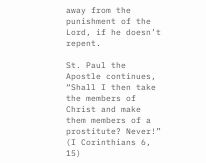away from the punishment of the Lord, if he doesn’t repent.

St. Paul the Apostle continues, “Shall I then take the members of Christ and make them members of a prostitute? Never!” (I Corinthians 6, 15)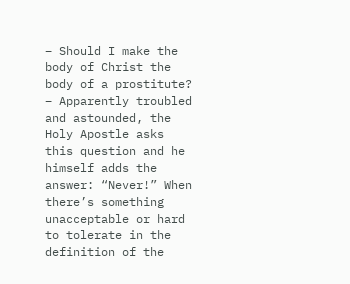– Should I make the body of Christ the body of a prostitute? – Apparently troubled and astounded, the Holy Apostle asks this question and he himself adds the answer: “Never!” When there’s something unacceptable or hard to tolerate in the definition of the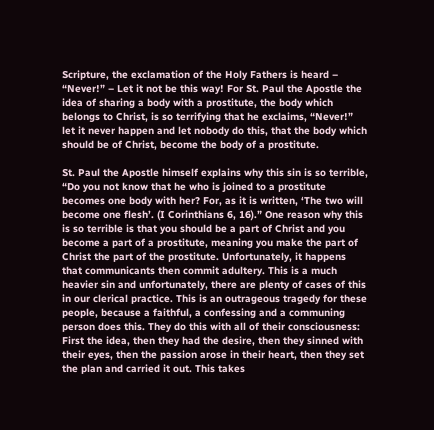Scripture, the exclamation of the Holy Fathers is heard – “Never!” – Let it not be this way! For St. Paul the Apostle the idea of sharing a body with a prostitute, the body which belongs to Christ, is so terrifying that he exclaims, “Never!” let it never happen and let nobody do this, that the body which should be of Christ, become the body of a prostitute.

St. Paul the Apostle himself explains why this sin is so terrible, “Do you not know that he who is joined to a prostitute becomes one body with her? For, as it is written, ‘The two will become one flesh’. (I Corinthians 6, 16).” One reason why this is so terrible is that you should be a part of Christ and you become a part of a prostitute, meaning you make the part of Christ the part of the prostitute. Unfortunately, it happens that communicants then commit adultery. This is a much heavier sin and unfortunately, there are plenty of cases of this in our clerical practice. This is an outrageous tragedy for these people, because a faithful, a confessing and a communing person does this. They do this with all of their consciousness: First the idea, then they had the desire, then they sinned with their eyes, then the passion arose in their heart, then they set the plan and carried it out. This takes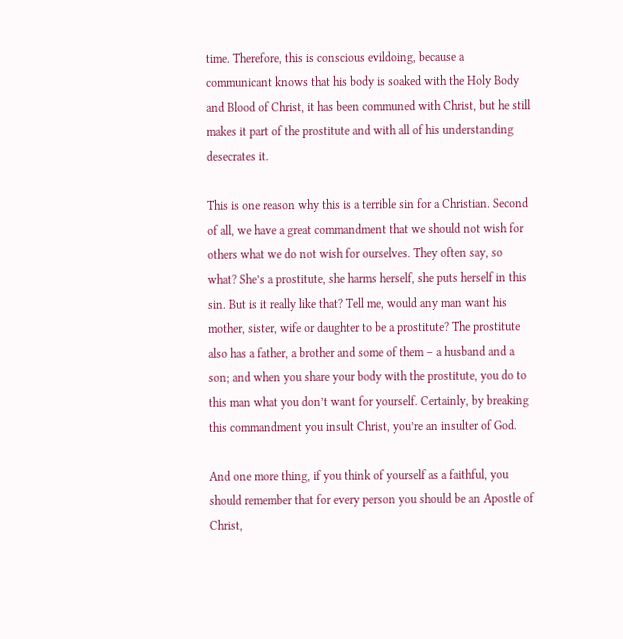time. Therefore, this is conscious evildoing, because a communicant knows that his body is soaked with the Holy Body and Blood of Christ, it has been communed with Christ, but he still makes it part of the prostitute and with all of his understanding desecrates it.

This is one reason why this is a terrible sin for a Christian. Second of all, we have a great commandment that we should not wish for others what we do not wish for ourselves. They often say, so what? She’s a prostitute, she harms herself, she puts herself in this sin. But is it really like that? Tell me, would any man want his mother, sister, wife or daughter to be a prostitute? The prostitute also has a father, a brother and some of them – a husband and a son; and when you share your body with the prostitute, you do to this man what you don’t want for yourself. Certainly, by breaking this commandment you insult Christ, you’re an insulter of God.

And one more thing, if you think of yourself as a faithful, you should remember that for every person you should be an Apostle of Christ,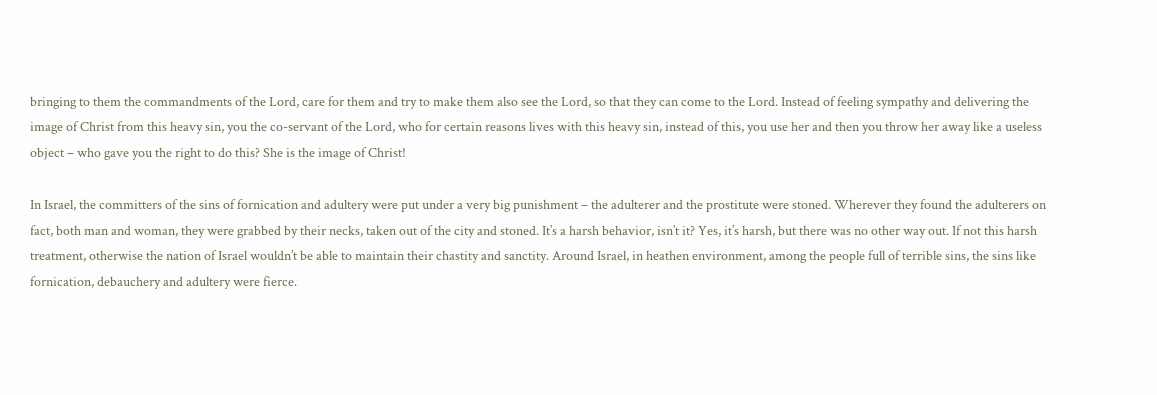bringing to them the commandments of the Lord, care for them and try to make them also see the Lord, so that they can come to the Lord. Instead of feeling sympathy and delivering the image of Christ from this heavy sin, you the co-servant of the Lord, who for certain reasons lives with this heavy sin, instead of this, you use her and then you throw her away like a useless object – who gave you the right to do this? She is the image of Christ!

In Israel, the committers of the sins of fornication and adultery were put under a very big punishment – the adulterer and the prostitute were stoned. Wherever they found the adulterers on fact, both man and woman, they were grabbed by their necks, taken out of the city and stoned. It’s a harsh behavior, isn’t it? Yes, it’s harsh, but there was no other way out. If not this harsh treatment, otherwise the nation of Israel wouldn’t be able to maintain their chastity and sanctity. Around Israel, in heathen environment, among the people full of terrible sins, the sins like fornication, debauchery and adultery were fierce.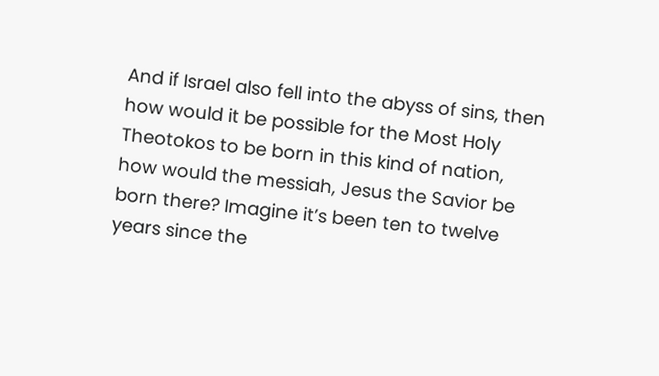And if Israel also fell into the abyss of sins, then how would it be possible for the Most Holy Theotokos to be born in this kind of nation, how would the messiah, Jesus the Savior be born there? Imagine it’s been ten to twelve years since the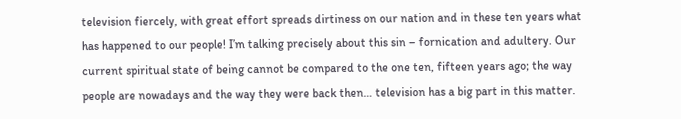television fiercely, with great effort spreads dirtiness on our nation and in these ten years what has happened to our people! I’m talking precisely about this sin – fornication and adultery. Our current spiritual state of being cannot be compared to the one ten, fifteen years ago; the way people are nowadays and the way they were back then… television has a big part in this matter.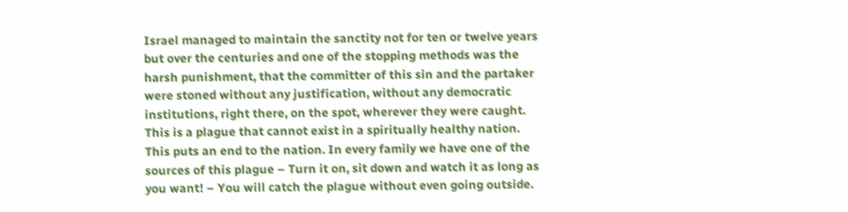Israel managed to maintain the sanctity not for ten or twelve years but over the centuries and one of the stopping methods was the harsh punishment, that the committer of this sin and the partaker were stoned without any justification, without any democratic institutions, right there, on the spot, wherever they were caught. This is a plague that cannot exist in a spiritually healthy nation. This puts an end to the nation. In every family we have one of the sources of this plague – Turn it on, sit down and watch it as long as you want! – You will catch the plague without even going outside.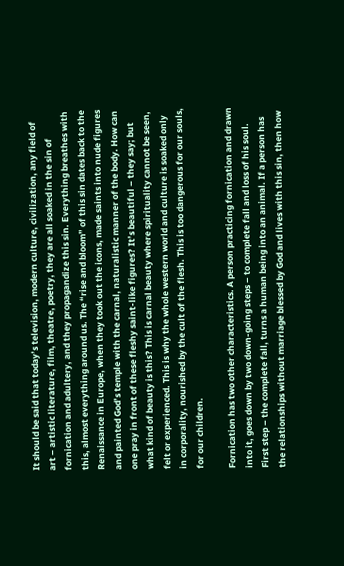It should be said that today’s television, modern culture, civilization, any field of art – artistic literature, film, theatre, poetry, they are all soaked in the sin of fornication and adultery, and they propagandize this sin. Everything breathes with this, almost everything around us. The “rise and bloom” of this sin dates back to the Renaissance in Europe, when they took out the icons, made saints into nude figures and painted God’s temple with the carnal, naturalistic manner of the body. How can one pray in front of these fleshy saint-like figures? It’s beautiful – they say; but what kind of beauty is this? This is carnal beauty where spirituality cannot be seen, felt or experienced. This is why the whole western world and culture is soaked only in corporality, nourished by the cult of the flesh. This is too dangerous for our souls, for our children.

Fornication has two other characteristics. A person practicing fornication and drawn into it, goes down by two down-going steps – to complete fall and loss of his soul. First step – the complete fall, turns a human being into an animal. If a person has the relationships without marriage blessed by God and lives with this sin, then how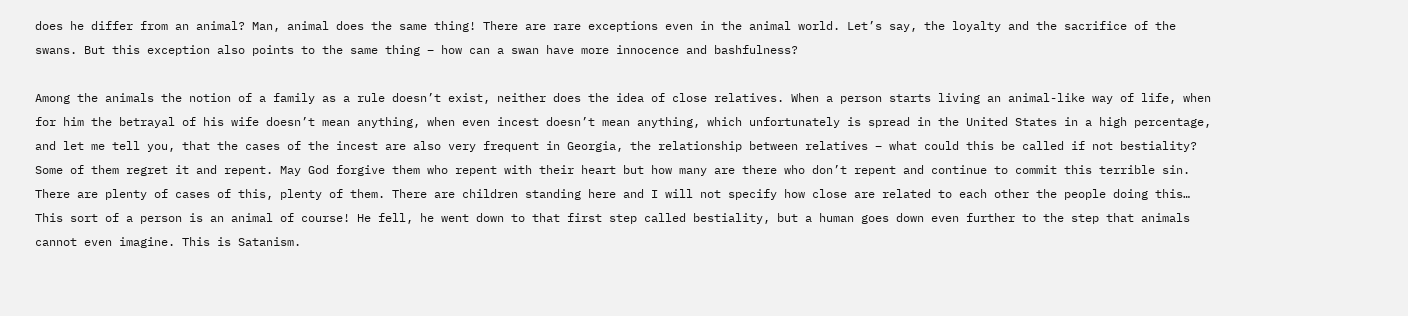does he differ from an animal? Man, animal does the same thing! There are rare exceptions even in the animal world. Let’s say, the loyalty and the sacrifice of the swans. But this exception also points to the same thing – how can a swan have more innocence and bashfulness?

Among the animals the notion of a family as a rule doesn’t exist, neither does the idea of close relatives. When a person starts living an animal-like way of life, when for him the betrayal of his wife doesn’t mean anything, when even incest doesn’t mean anything, which unfortunately is spread in the United States in a high percentage, and let me tell you, that the cases of the incest are also very frequent in Georgia, the relationship between relatives – what could this be called if not bestiality? Some of them regret it and repent. May God forgive them who repent with their heart but how many are there who don’t repent and continue to commit this terrible sin. There are plenty of cases of this, plenty of them. There are children standing here and I will not specify how close are related to each other the people doing this… This sort of a person is an animal of course! He fell, he went down to that first step called bestiality, but a human goes down even further to the step that animals cannot even imagine. This is Satanism.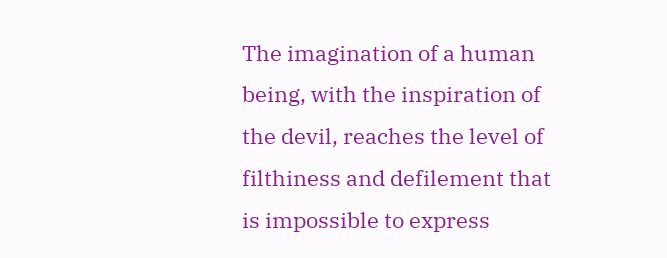The imagination of a human being, with the inspiration of the devil, reaches the level of filthiness and defilement that is impossible to express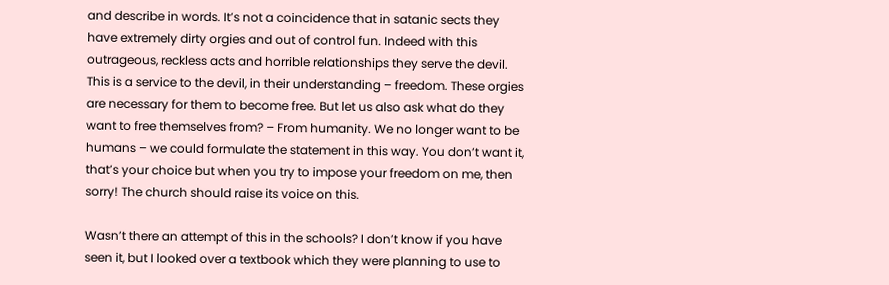and describe in words. It’s not a coincidence that in satanic sects they have extremely dirty orgies and out of control fun. Indeed with this outrageous, reckless acts and horrible relationships they serve the devil. This is a service to the devil, in their understanding – freedom. These orgies are necessary for them to become free. But let us also ask what do they want to free themselves from? – From humanity. We no longer want to be humans – we could formulate the statement in this way. You don’t want it, that’s your choice but when you try to impose your freedom on me, then sorry! The church should raise its voice on this.

Wasn’t there an attempt of this in the schools? I don’t know if you have seen it, but I looked over a textbook which they were planning to use to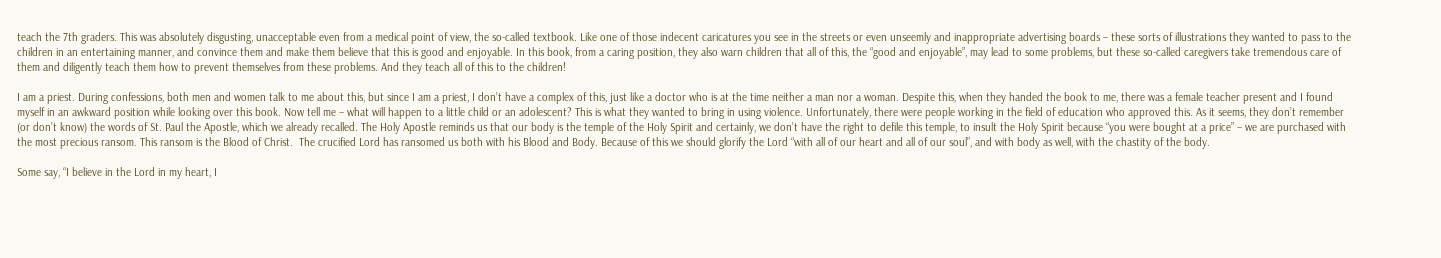teach the 7th graders. This was absolutely disgusting, unacceptable even from a medical point of view, the so-called textbook. Like one of those indecent caricatures you see in the streets or even unseemly and inappropriate advertising boards – these sorts of illustrations they wanted to pass to the children in an entertaining manner, and convince them and make them believe that this is good and enjoyable. In this book, from a caring position, they also warn children that all of this, the “good and enjoyable”, may lead to some problems, but these so-called caregivers take tremendous care of them and diligently teach them how to prevent themselves from these problems. And they teach all of this to the children!

I am a priest. During confessions, both men and women talk to me about this, but since I am a priest, I don’t have a complex of this, just like a doctor who is at the time neither a man nor a woman. Despite this, when they handed the book to me, there was a female teacher present and I found myself in an awkward position while looking over this book. Now tell me – what will happen to a little child or an adolescent? This is what they wanted to bring in using violence. Unfortunately, there were people working in the field of education who approved this. As it seems, they don’t remember (or don’t know) the words of St. Paul the Apostle, which we already recalled. The Holy Apostle reminds us that our body is the temple of the Holy Spirit and certainly, we don’t have the right to defile this temple, to insult the Holy Spirit because “you were bought at a price” – we are purchased with the most precious ransom. This ransom is the Blood of Christ.  The crucified Lord has ransomed us both with his Blood and Body. Because of this we should glorify the Lord “with all of our heart and all of our soul”, and with body as well, with the chastity of the body.

Some say, “I believe in the Lord in my heart, I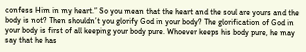confess Him in my heart.” So you mean that the heart and the soul are yours and the body is not? Then shouldn’t you glorify God in your body? The glorification of God in your body is first of all keeping your body pure. Whoever keeps his body pure, he may say that he has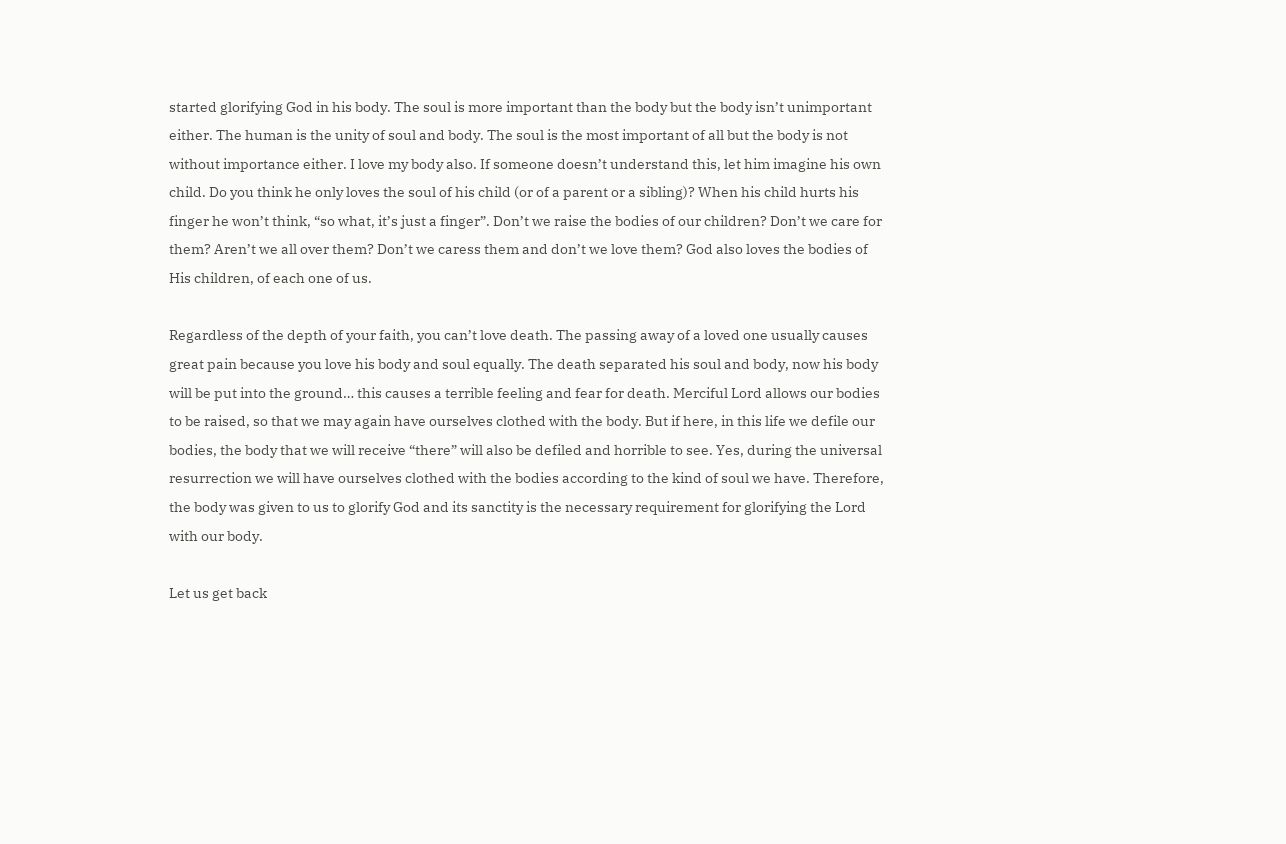started glorifying God in his body. The soul is more important than the body but the body isn’t unimportant either. The human is the unity of soul and body. The soul is the most important of all but the body is not without importance either. I love my body also. If someone doesn’t understand this, let him imagine his own child. Do you think he only loves the soul of his child (or of a parent or a sibling)? When his child hurts his finger he won’t think, “so what, it’s just a finger”. Don’t we raise the bodies of our children? Don’t we care for them? Aren’t we all over them? Don’t we caress them and don’t we love them? God also loves the bodies of His children, of each one of us.

Regardless of the depth of your faith, you can’t love death. The passing away of a loved one usually causes great pain because you love his body and soul equally. The death separated his soul and body, now his body will be put into the ground… this causes a terrible feeling and fear for death. Merciful Lord allows our bodies to be raised, so that we may again have ourselves clothed with the body. But if here, in this life we defile our bodies, the body that we will receive “there” will also be defiled and horrible to see. Yes, during the universal resurrection we will have ourselves clothed with the bodies according to the kind of soul we have. Therefore, the body was given to us to glorify God and its sanctity is the necessary requirement for glorifying the Lord with our body.

Let us get back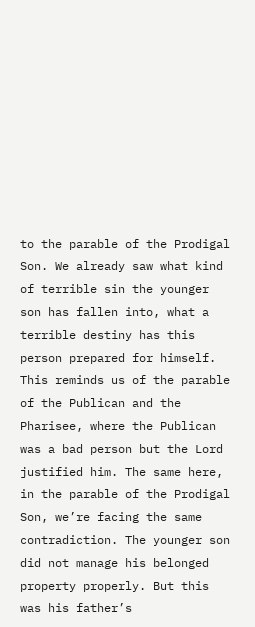to the parable of the Prodigal Son. We already saw what kind of terrible sin the younger son has fallen into, what a terrible destiny has this person prepared for himself. This reminds us of the parable of the Publican and the Pharisee, where the Publican was a bad person but the Lord justified him. The same here, in the parable of the Prodigal Son, we’re facing the same contradiction. The younger son did not manage his belonged property properly. But this was his father’s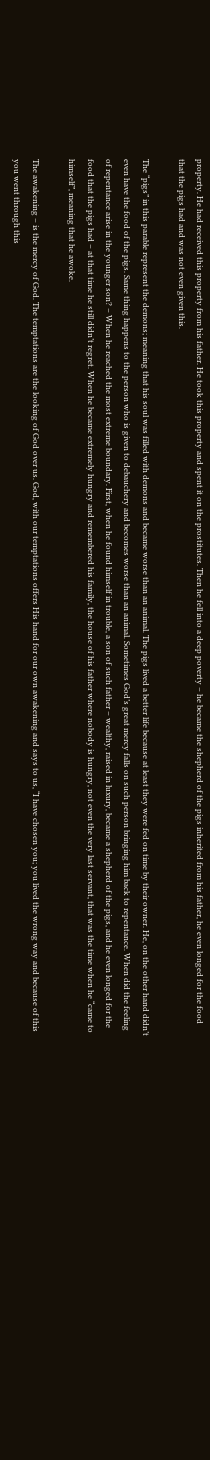property. He had received this property from his father. He took this property and spent it on the prostitutes. Then he fell into a deep poverty – he became the shepherd of the pigs inherited from his father, he even longed for the food that the pigs had and was not even given this.

The “pigs” in this parable represent the demons; meaning that his soul was filled with demons and became worse than an animal. The pigs lived a better life because at least they were fed on time by their owner. He, on the other hand didn’t even have the food of the pigs. Same thing happens to the person who is given to debauchery and becomes worse than an animal. Sometimes God’s great mercy falls on such person bringing him back to repentance. When did the feeling of repentance arise in the younger son? – When he reached the most extreme boundary. First, when he found himself in trouble, a son of such father – wealthy, raised in luxury, became a shepherd of the pigs, and he even longed for the food that the pigs had – at that time he still didn’t regret. When he became extremely hungry and remembered his family, the house of his father where nobody is hungry, not even the very last servant, that was the time when he “came to himself”, meaning that he awoke.

The awakening – is the mercy of God. The temptations are the looking of God over us. God, with our temptations offers His hand for our own awakening and says to us, “I have chosen you; you lived the wrong way and because of this you went through this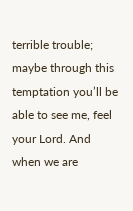terrible trouble; maybe through this temptation you’ll be able to see me, feel your Lord. And when we are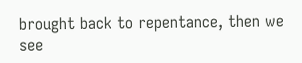brought back to repentance, then we see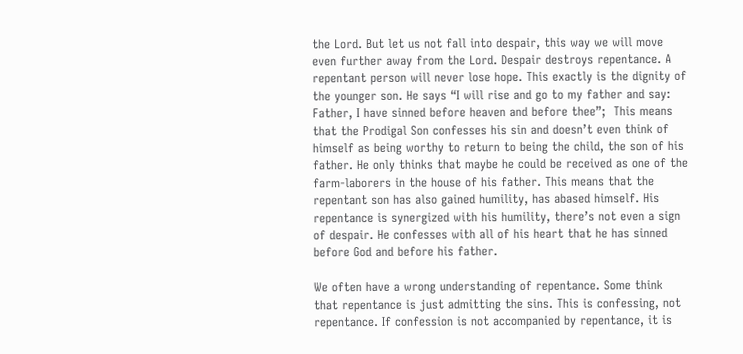the Lord. But let us not fall into despair, this way we will move even further away from the Lord. Despair destroys repentance. A repentant person will never lose hope. This exactly is the dignity of the younger son. He says “I will rise and go to my father and say: Father, I have sinned before heaven and before thee”;  This means that the Prodigal Son confesses his sin and doesn’t even think of himself as being worthy to return to being the child, the son of his father. He only thinks that maybe he could be received as one of the farm-laborers in the house of his father. This means that the repentant son has also gained humility, has abased himself. His repentance is synergized with his humility, there’s not even a sign of despair. He confesses with all of his heart that he has sinned before God and before his father.

We often have a wrong understanding of repentance. Some think that repentance is just admitting the sins. This is confessing, not repentance. If confession is not accompanied by repentance, it is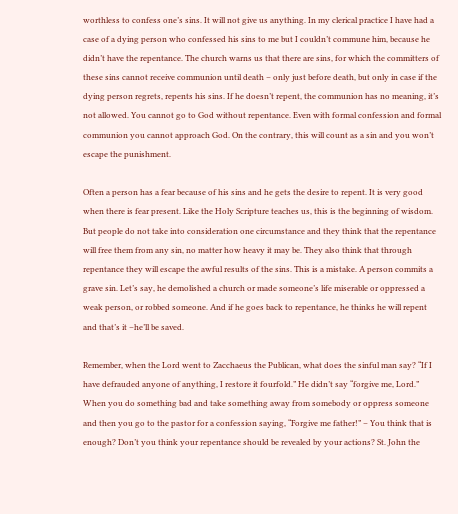worthless to confess one’s sins. It will not give us anything. In my clerical practice I have had a case of a dying person who confessed his sins to me but I couldn’t commune him, because he didn’t have the repentance. The church warns us that there are sins, for which the committers of these sins cannot receive communion until death – only just before death, but only in case if the dying person regrets, repents his sins. If he doesn’t repent, the communion has no meaning, it’s not allowed. You cannot go to God without repentance. Even with formal confession and formal communion you cannot approach God. On the contrary, this will count as a sin and you won’t escape the punishment.

Often a person has a fear because of his sins and he gets the desire to repent. It is very good when there is fear present. Like the Holy Scripture teaches us, this is the beginning of wisdom. But people do not take into consideration one circumstance and they think that the repentance will free them from any sin, no matter how heavy it may be. They also think that through repentance they will escape the awful results of the sins. This is a mistake. A person commits a grave sin. Let’s say, he demolished a church or made someone’s life miserable or oppressed a weak person, or robbed someone. And if he goes back to repentance, he thinks he will repent and that’s it –he’ll be saved.

Remember, when the Lord went to Zacchaeus the Publican, what does the sinful man say? “If I have defrauded anyone of anything, I restore it fourfold.” He didn’t say “forgive me, Lord.” When you do something bad and take something away from somebody or oppress someone and then you go to the pastor for a confession saying, “Forgive me father!” – You think that is enough? Don’t you think your repentance should be revealed by your actions? St. John the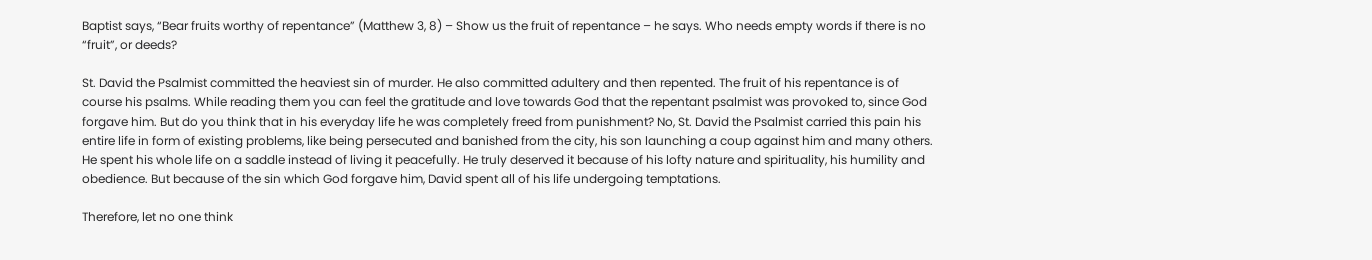Baptist says, “Bear fruits worthy of repentance” (Matthew 3, 8) – Show us the fruit of repentance – he says. Who needs empty words if there is no “fruit”, or deeds?

St. David the Psalmist committed the heaviest sin of murder. He also committed adultery and then repented. The fruit of his repentance is of course his psalms. While reading them you can feel the gratitude and love towards God that the repentant psalmist was provoked to, since God forgave him. But do you think that in his everyday life he was completely freed from punishment? No, St. David the Psalmist carried this pain his entire life in form of existing problems, like being persecuted and banished from the city, his son launching a coup against him and many others. He spent his whole life on a saddle instead of living it peacefully. He truly deserved it because of his lofty nature and spirituality, his humility and obedience. But because of the sin which God forgave him, David spent all of his life undergoing temptations.

Therefore, let no one think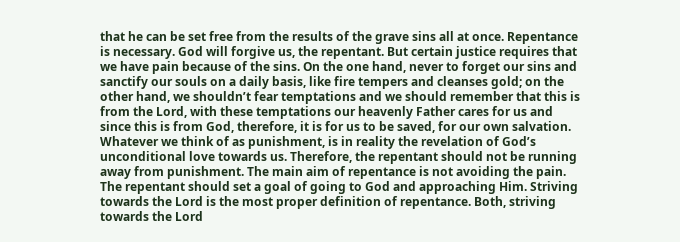that he can be set free from the results of the grave sins all at once. Repentance is necessary. God will forgive us, the repentant. But certain justice requires that we have pain because of the sins. On the one hand, never to forget our sins and sanctify our souls on a daily basis, like fire tempers and cleanses gold; on the other hand, we shouldn’t fear temptations and we should remember that this is from the Lord, with these temptations our heavenly Father cares for us and since this is from God, therefore, it is for us to be saved, for our own salvation. Whatever we think of as punishment, is in reality the revelation of God’s unconditional love towards us. Therefore, the repentant should not be running away from punishment. The main aim of repentance is not avoiding the pain. The repentant should set a goal of going to God and approaching Him. Striving towards the Lord is the most proper definition of repentance. Both, striving towards the Lord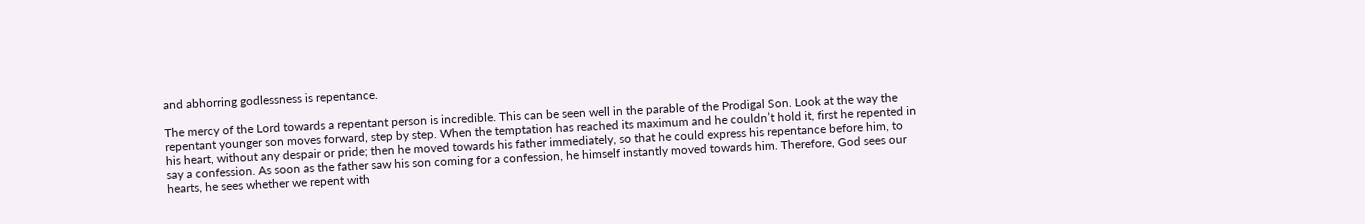and abhorring godlessness is repentance.

The mercy of the Lord towards a repentant person is incredible. This can be seen well in the parable of the Prodigal Son. Look at the way the repentant younger son moves forward, step by step. When the temptation has reached its maximum and he couldn’t hold it, first he repented in his heart, without any despair or pride; then he moved towards his father immediately, so that he could express his repentance before him, to say a confession. As soon as the father saw his son coming for a confession, he himself instantly moved towards him. Therefore, God sees our hearts, he sees whether we repent with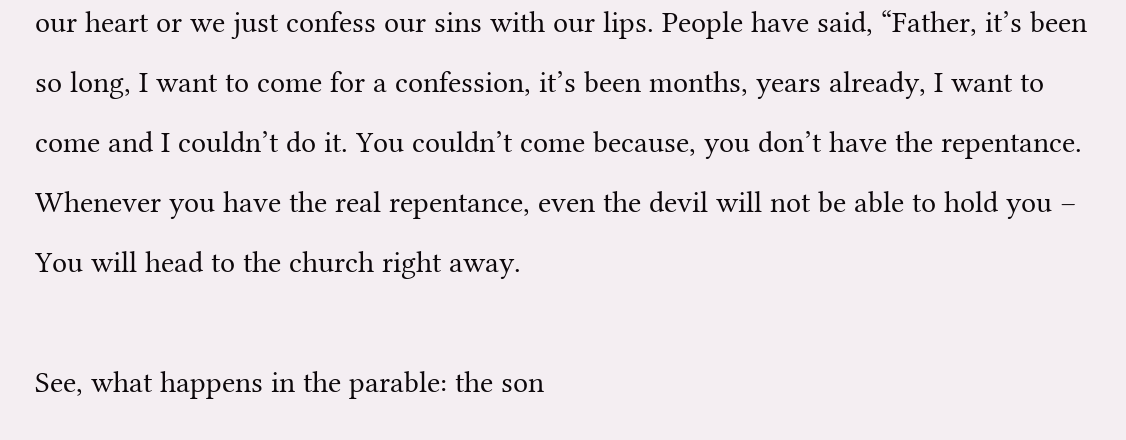our heart or we just confess our sins with our lips. People have said, “Father, it’s been so long, I want to come for a confession, it’s been months, years already, I want to come and I couldn’t do it. You couldn’t come because, you don’t have the repentance. Whenever you have the real repentance, even the devil will not be able to hold you – You will head to the church right away.

See, what happens in the parable: the son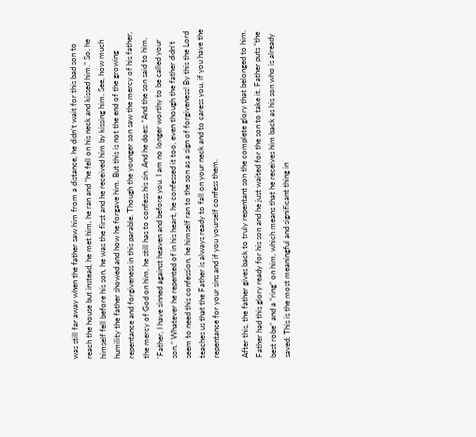was still far away when the father saw him from a distance, he didn’t wait for this bad son to reach the house but instead, he met him, he ran and “he fell on his neck and kissed him.” So, he himself fell before his son, he was the first and he received him by kissing him. See, how much humility the father showed and how he forgave him. But this is not the end of the growing repentance and forgiveness in this parable. Though the younger son saw the mercy of his father, the mercy of God on him, he still has to confess his sin. And he does: “And the son said to him, ‘Father, I have sinned against heaven and before you. I am no longer worthy to be called your son.” Whatever he repented of in his heart, he confessed it too, even though the father didn’t seem to need this confession, he himself ran to the son as a sign of forgiveness! By this the Lord teaches us that the Father is always ready to fall on your neck and to caress you, if you have the repentance for your sins and if you yourself confess them.

After this, the father gives back to truly repentant son the complete glory that belonged to him. Father had this glory ready for his son and he just waited for the son to take it. Father puts “the best robe” and a “ring” on him, which means that he receives him back as his son who is already saved. This is the most meaningful and significant thing in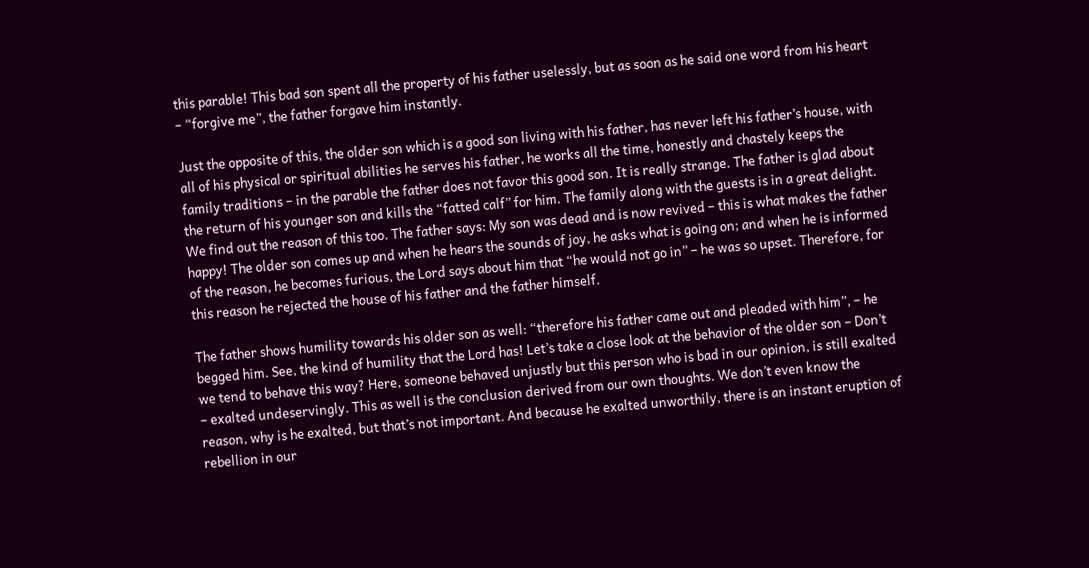this parable! This bad son spent all the property of his father uselessly, but as soon as he said one word from his heart – “forgive me”, the father forgave him instantly.

Just the opposite of this, the older son which is a good son living with his father, has never left his father’s house, with all of his physical or spiritual abilities he serves his father, he works all the time, honestly and chastely keeps the family traditions – in the parable the father does not favor this good son. It is really strange. The father is glad about the return of his younger son and kills the “fatted calf” for him. The family along with the guests is in a great delight. We find out the reason of this too. The father says: My son was dead and is now revived – this is what makes the father happy! The older son comes up and when he hears the sounds of joy, he asks what is going on; and when he is informed of the reason, he becomes furious, the Lord says about him that “he would not go in” – he was so upset. Therefore, for this reason he rejected the house of his father and the father himself.

The father shows humility towards his older son as well: “therefore his father came out and pleaded with him”, – he begged him. See, the kind of humility that the Lord has! Let’s take a close look at the behavior of the older son – Don’t we tend to behave this way? Here, someone behaved unjustly but this person who is bad in our opinion, is still exalted – exalted undeservingly. This as well is the conclusion derived from our own thoughts. We don’t even know the reason, why is he exalted, but that’s not important. And because he exalted unworthily, there is an instant eruption of rebellion in our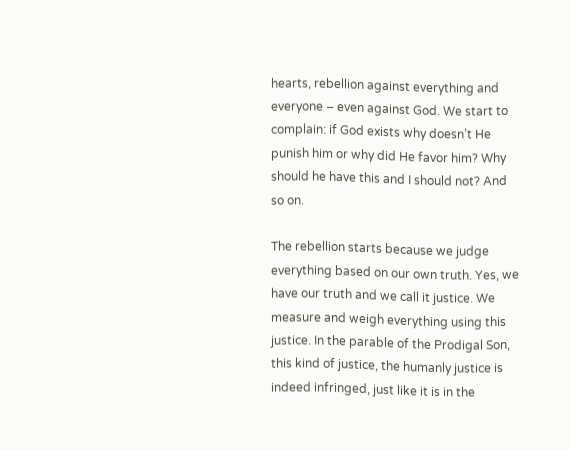hearts, rebellion against everything and everyone – even against God. We start to complain: if God exists why doesn’t He punish him or why did He favor him? Why should he have this and I should not? And so on.

The rebellion starts because we judge everything based on our own truth. Yes, we have our truth and we call it justice. We measure and weigh everything using this justice. In the parable of the Prodigal Son, this kind of justice, the humanly justice is indeed infringed, just like it is in the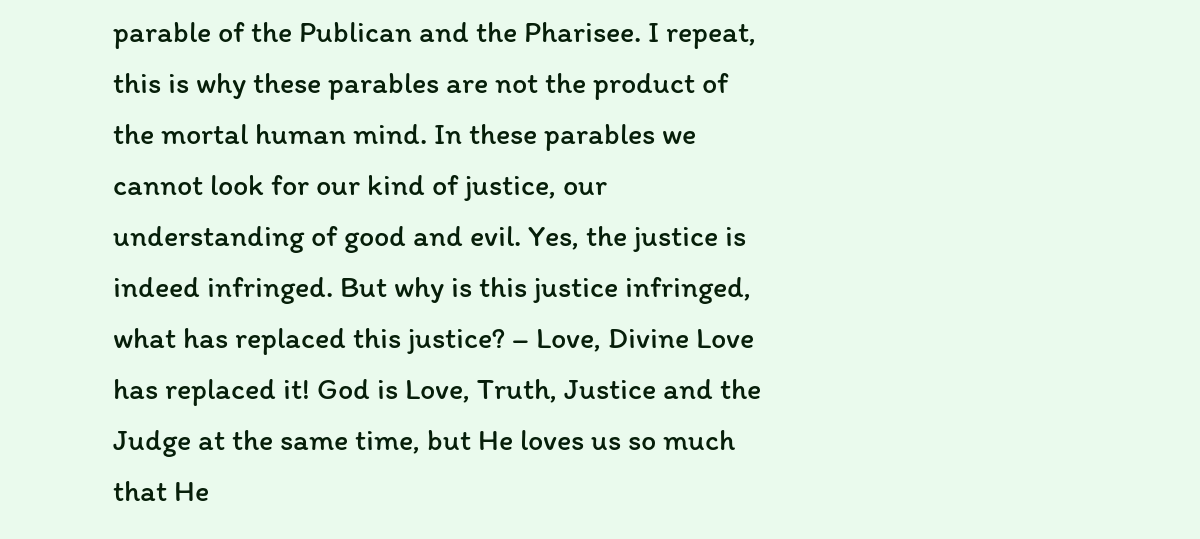parable of the Publican and the Pharisee. I repeat, this is why these parables are not the product of the mortal human mind. In these parables we cannot look for our kind of justice, our understanding of good and evil. Yes, the justice is indeed infringed. But why is this justice infringed, what has replaced this justice? – Love, Divine Love has replaced it! God is Love, Truth, Justice and the Judge at the same time, but He loves us so much that He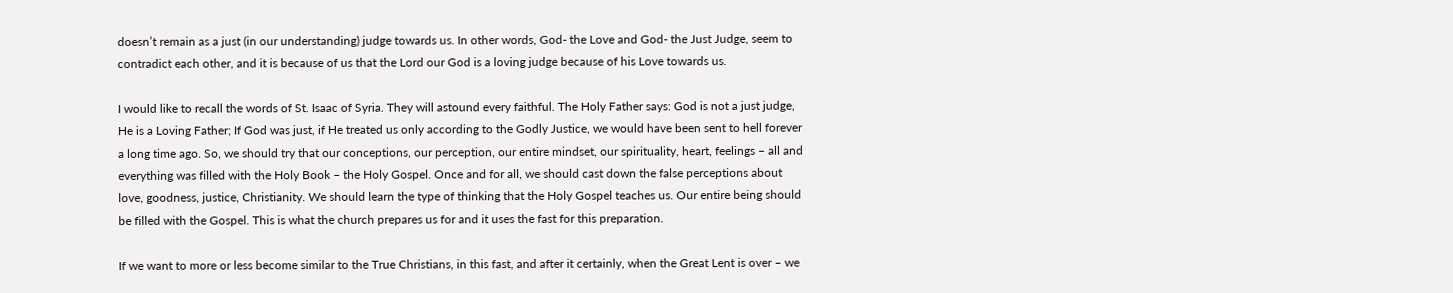doesn’t remain as a just (in our understanding) judge towards us. In other words, God- the Love and God- the Just Judge, seem to contradict each other, and it is because of us that the Lord our God is a loving judge because of his Love towards us.

I would like to recall the words of St. Isaac of Syria. They will astound every faithful. The Holy Father says: God is not a just judge, He is a Loving Father; If God was just, if He treated us only according to the Godly Justice, we would have been sent to hell forever a long time ago. So, we should try that our conceptions, our perception, our entire mindset, our spirituality, heart, feelings – all and everything was filled with the Holy Book – the Holy Gospel. Once and for all, we should cast down the false perceptions about love, goodness, justice, Christianity. We should learn the type of thinking that the Holy Gospel teaches us. Our entire being should be filled with the Gospel. This is what the church prepares us for and it uses the fast for this preparation.

If we want to more or less become similar to the True Christians, in this fast, and after it certainly, when the Great Lent is over – we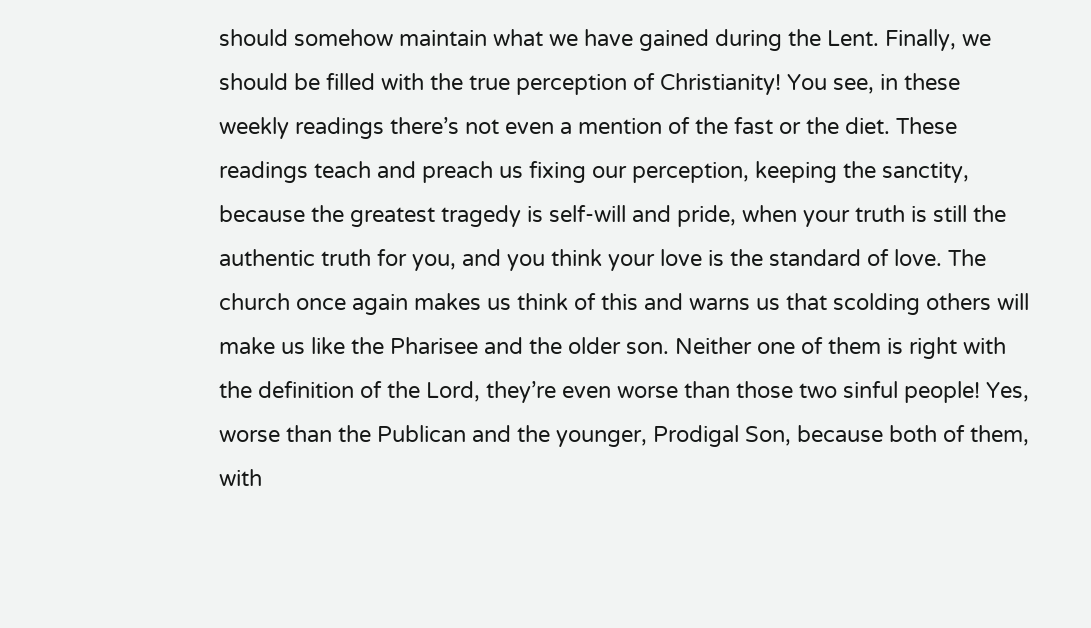should somehow maintain what we have gained during the Lent. Finally, we should be filled with the true perception of Christianity! You see, in these weekly readings there’s not even a mention of the fast or the diet. These readings teach and preach us fixing our perception, keeping the sanctity, because the greatest tragedy is self-will and pride, when your truth is still the authentic truth for you, and you think your love is the standard of love. The church once again makes us think of this and warns us that scolding others will make us like the Pharisee and the older son. Neither one of them is right with the definition of the Lord, they’re even worse than those two sinful people! Yes, worse than the Publican and the younger, Prodigal Son, because both of them, with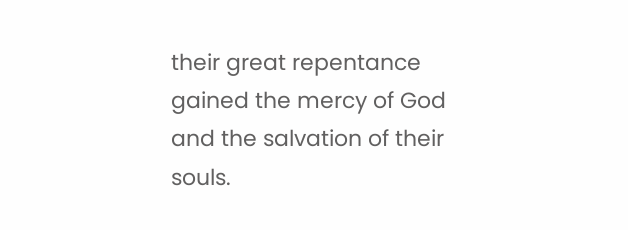their great repentance gained the mercy of God and the salvation of their souls.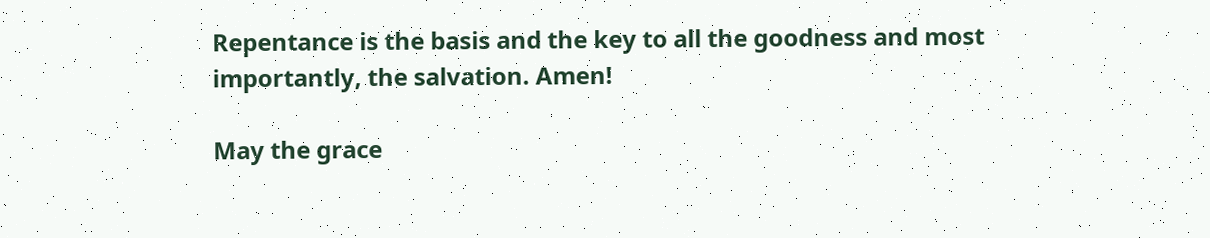Repentance is the basis and the key to all the goodness and most importantly, the salvation. Amen!

May the grace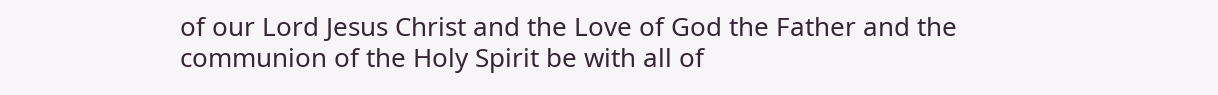of our Lord Jesus Christ and the Love of God the Father and the communion of the Holy Spirit be with all of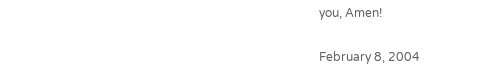you, Amen!

February 8, 2004